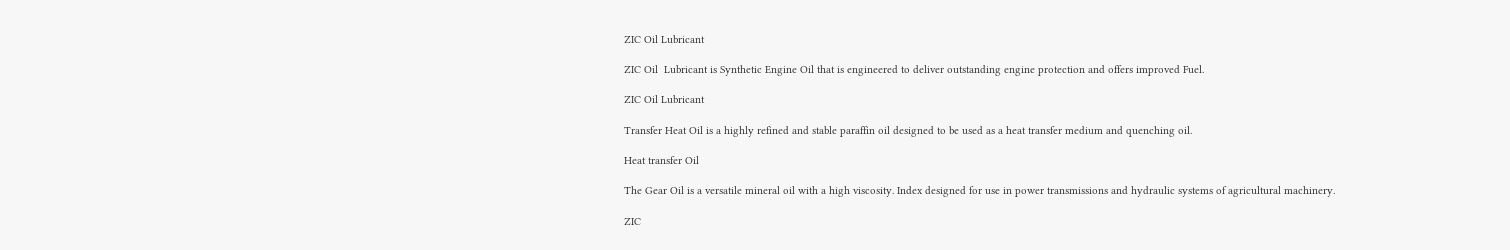ZIC Oil Lubricant

ZIC Oil  Lubricant is Synthetic Engine Oil that is engineered to deliver outstanding engine protection and offers improved Fuel.

ZIC Oil Lubricant

Transfer Heat Oil is a highly refined and stable paraffin oil designed to be used as a heat transfer medium and quenching oil.

Heat transfer Oil

The Gear Oil is a versatile mineral oil with a high viscosity. Index designed for use in power transmissions and hydraulic systems of agricultural machinery.

ZIC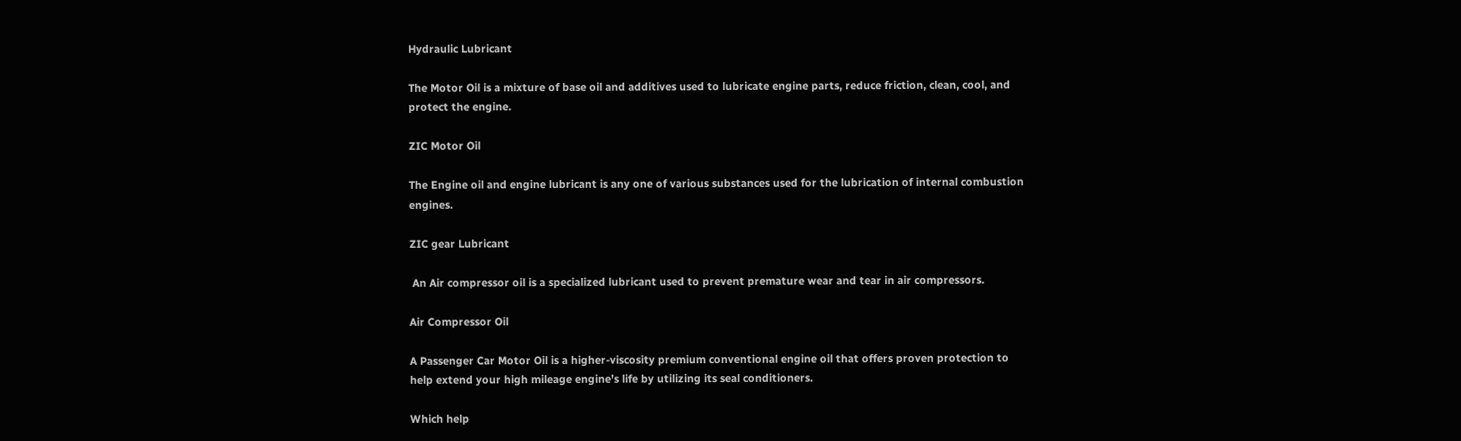Hydraulic Lubricant

The Motor Oil is a mixture of base oil and additives used to lubricate engine parts, reduce friction, clean, cool, and protect the engine.

ZIC Motor Oil

The Engine oil and engine lubricant is any one of various substances used for the lubrication of internal combustion engines.

ZIC gear Lubricant

 An Air compressor oil is a specialized lubricant used to prevent premature wear and tear in air compressors.

Air Compressor Oil

A Passenger Car Motor Oil is a higher-viscosity premium conventional engine oil that offers proven protection to help extend your high mileage engine’s life by utilizing its seal conditioners.

Which help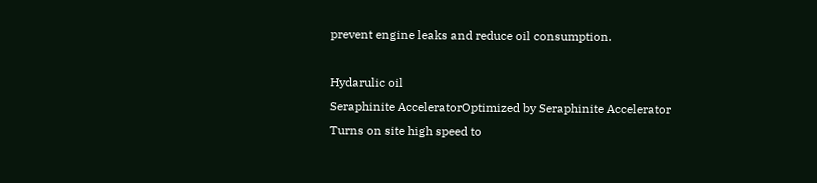prevent engine leaks and reduce oil consumption.

Hydarulic oil
Seraphinite AcceleratorOptimized by Seraphinite Accelerator
Turns on site high speed to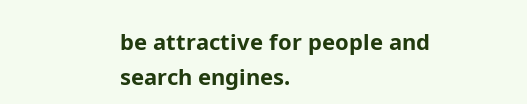be attractive for people and search engines.